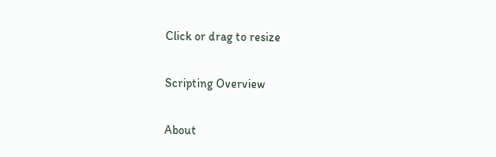Click or drag to resize

Scripting Overview

About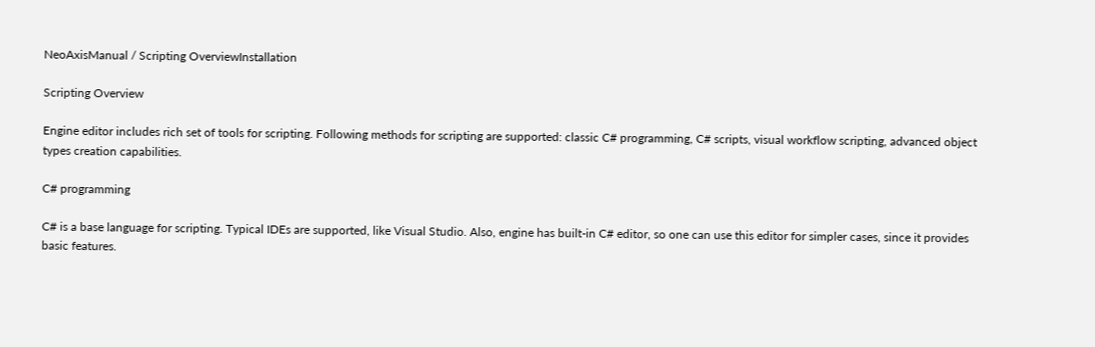NeoAxisManual / Scripting OverviewInstallation

Scripting Overview

Engine editor includes rich set of tools for scripting. Following methods for scripting are supported: classic C# programming, C# scripts, visual workflow scripting, advanced object types creation capabilities.

C# programming

C# is a base language for scripting. Typical IDEs are supported, like Visual Studio. Also, engine has built-in C# editor, so one can use this editor for simpler cases, since it provides basic features.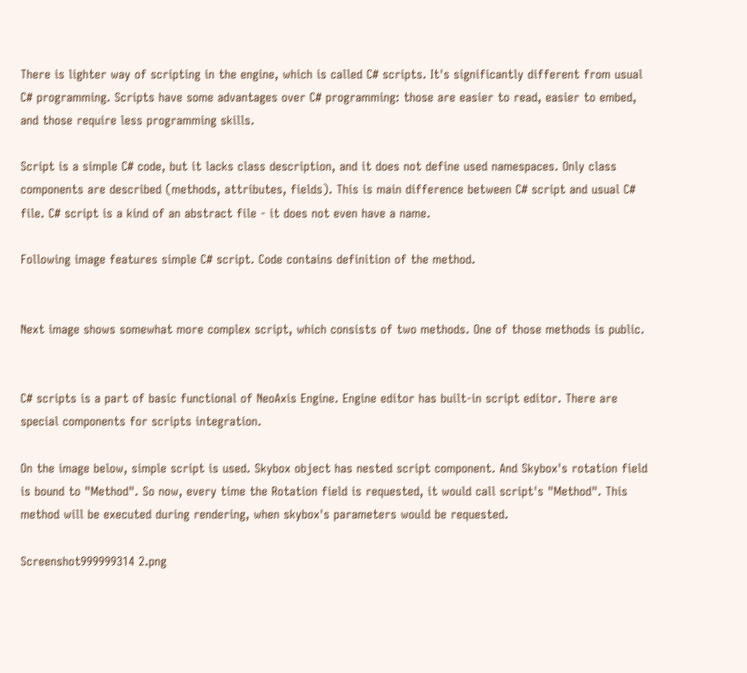There is lighter way of scripting in the engine, which is called C# scripts. It's significantly different from usual C# programming. Scripts have some advantages over C# programming: those are easier to read, easier to embed, and those require less programming skills.

Script is a simple C# code, but it lacks class description, and it does not define used namespaces. Only class components are described (methods, attributes, fields). This is main difference between C# script and usual C# file. C# script is a kind of an abstract file - it does not even have a name.

Following image features simple C# script. Code contains definition of the method.


Next image shows somewhat more complex script, which consists of two methods. One of those methods is public.


C# scripts is a part of basic functional of NeoAxis Engine. Engine editor has built-in script editor. There are special components for scripts integration.

On the image below, simple script is used. Skybox object has nested script component. And Skybox's rotation field is bound to "Method". So now, every time the Rotation field is requested, it would call script's "Method". This method will be executed during rendering, when skybox's parameters would be requested.

Screenshot999999314 2.png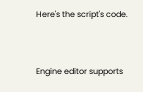Here's the script's code.


Engine editor supports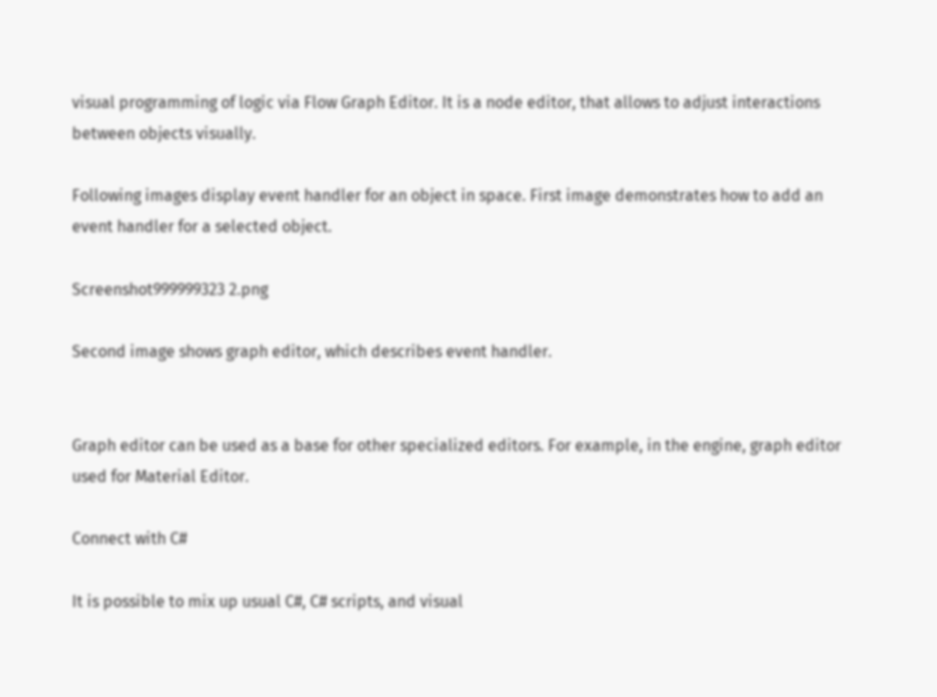visual programming of logic via Flow Graph Editor. It is a node editor, that allows to adjust interactions between objects visually.

Following images display event handler for an object in space. First image demonstrates how to add an event handler for a selected object.

Screenshot999999323 2.png

Second image shows graph editor, which describes event handler.


Graph editor can be used as a base for other specialized editors. For example, in the engine, graph editor used for Material Editor.

Connect with C#

It is possible to mix up usual C#, C# scripts, and visual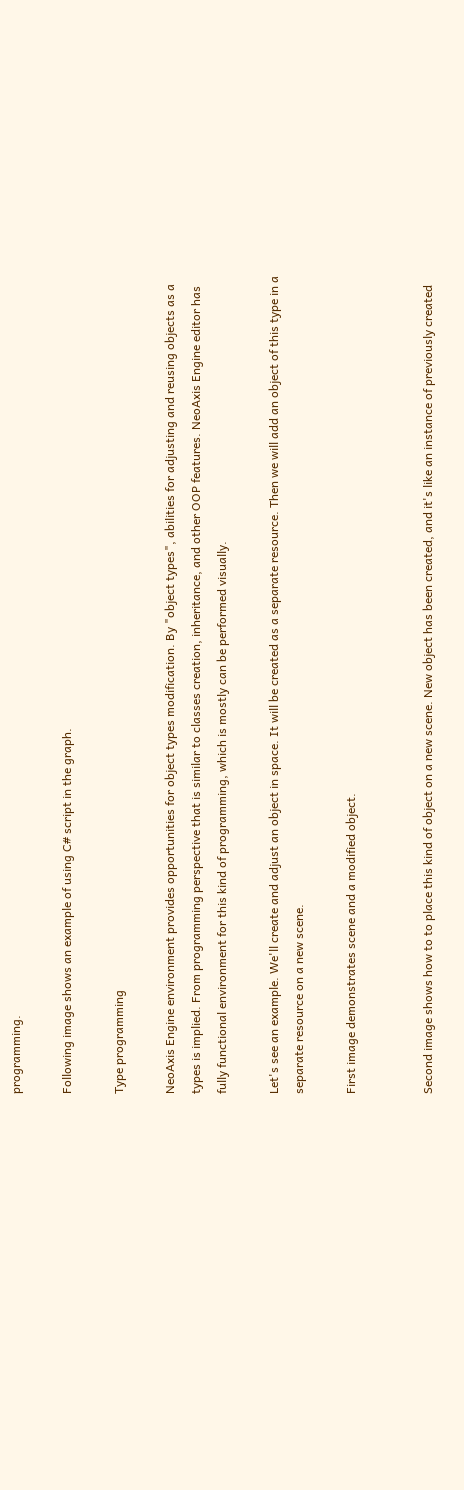programming.

Following image shows an example of using C# script in the graph.

Type programming

NeoAxis Engine environment provides opportunities for object types modification. By "object types", abilities for adjusting and reusing objects as a types is implied. From programming perspective that is similar to classes creation, inheritance, and other OOP features. NeoAxis Engine editor has fully functional environment for this kind of programming, which is mostly can be performed visually.

Let's see an example. We'll create and adjust an object in space. It will be created as a separate resource. Then we will add an object of this type in a separate resource on a new scene.

First image demonstrates scene and a modified object.


Second image shows how to to place this kind of object on a new scene. New object has been created, and it's like an instance of previously created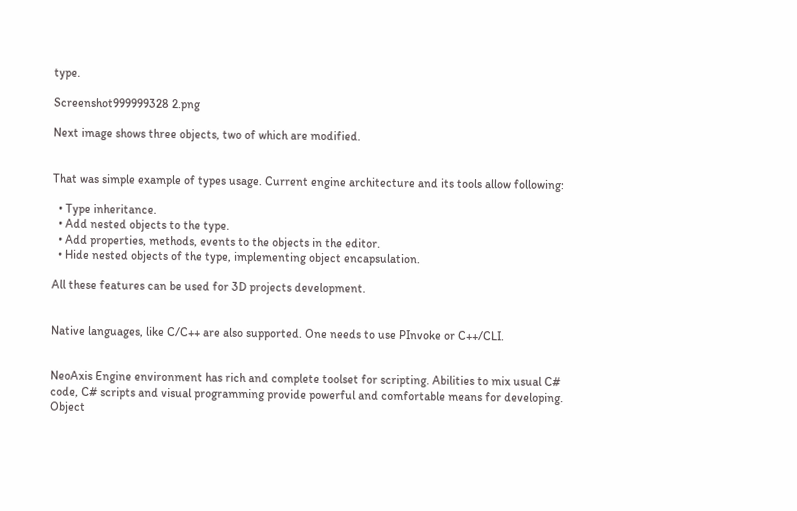type.

Screenshot999999328 2.png

Next image shows three objects, two of which are modified.


That was simple example of types usage. Current engine architecture and its tools allow following:

  • Type inheritance.
  • Add nested objects to the type.
  • Add properties, methods, events to the objects in the editor.
  • Hide nested objects of the type, implementing object encapsulation.

All these features can be used for 3D projects development.


Native languages, like C/C++ are also supported. One needs to use PInvoke or C++/CLI.


NeoAxis Engine environment has rich and complete toolset for scripting. Abilities to mix usual C# code, C# scripts and visual programming provide powerful and comfortable means for developing. Object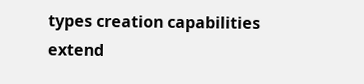types creation capabilities extend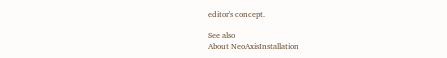editor's concept.

See also
About NeoAxisInstallation